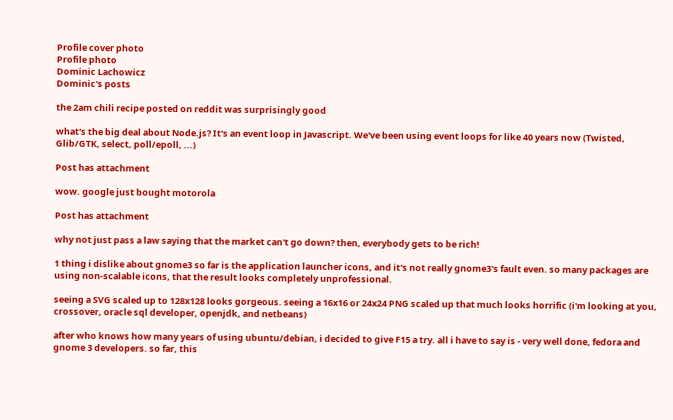Profile cover photo
Profile photo
Dominic Lachowicz
Dominic's posts

the 2am chili recipe posted on reddit was surprisingly good

what's the big deal about Node.js? It's an event loop in Javascript. We've been using event loops for like 40 years now (Twisted, Glib/GTK, select, poll/epoll, ...)

Post has attachment

wow. google just bought motorola

Post has attachment

why not just pass a law saying that the market can't go down? then, everybody gets to be rich!

1 thing i dislike about gnome3 so far is the application launcher icons, and it's not really gnome3's fault even. so many packages are using non-scalable icons, that the result looks completely unprofessional.

seeing a SVG scaled up to 128x128 looks gorgeous. seeing a 16x16 or 24x24 PNG scaled up that much looks horrific (i'm looking at you, crossover, oracle sql developer, openjdk, and netbeans)

after who knows how many years of using ubuntu/debian, i decided to give F15 a try. all i have to say is - very well done, fedora and gnome 3 developers. so far, this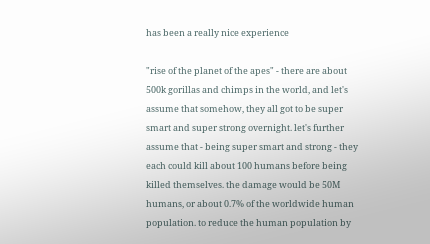has been a really nice experience

"rise of the planet of the apes" - there are about 500k gorillas and chimps in the world, and let's assume that somehow, they all got to be super smart and super strong overnight. let's further assume that - being super smart and strong - they each could kill about 100 humans before being killed themselves. the damage would be 50M humans, or about 0.7% of the worldwide human population. to reduce the human population by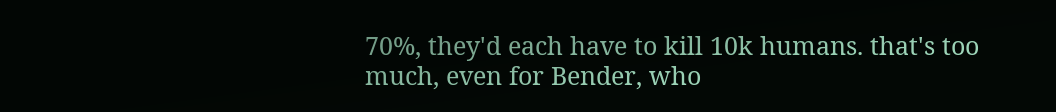70%, they'd each have to kill 10k humans. that's too much, even for Bender, who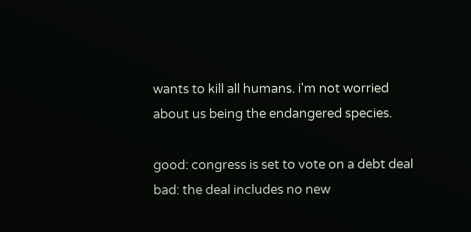wants to kill all humans. i'm not worried about us being the endangered species.

good: congress is set to vote on a debt deal
bad: the deal includes no new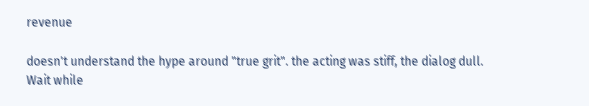revenue

doesn't understand the hype around "true grit". the acting was stiff, the dialog dull.
Wait while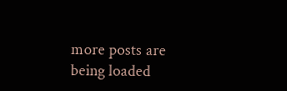more posts are being loaded